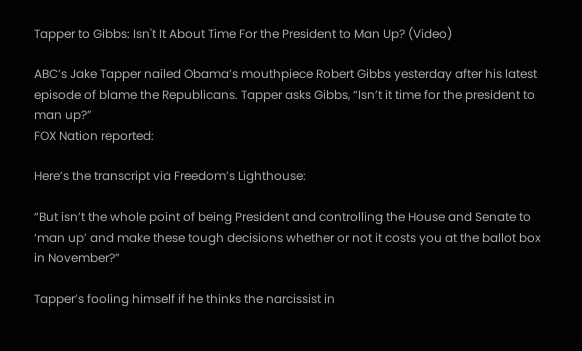Tapper to Gibbs: Isn't It About Time For the President to Man Up? (Video)

ABC’s Jake Tapper nailed Obama’s mouthpiece Robert Gibbs yesterday after his latest episode of blame the Republicans. Tapper asks Gibbs, “Isn’t it time for the president to man up?”
FOX Nation reported:

Here’s the transcript via Freedom’s Lighthouse:

“But isn’t the whole point of being President and controlling the House and Senate to ‘man up’ and make these tough decisions whether or not it costs you at the ballot box in November?”

Tapper’s fooling himself if he thinks the narcissist in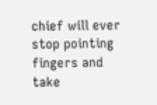chief will ever stop pointing fingers and take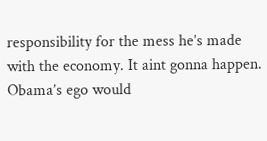responsibility for the mess he’s made with the economy. It aint gonna happen. Obama’s ego would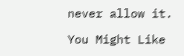never allow it.

You Might Like